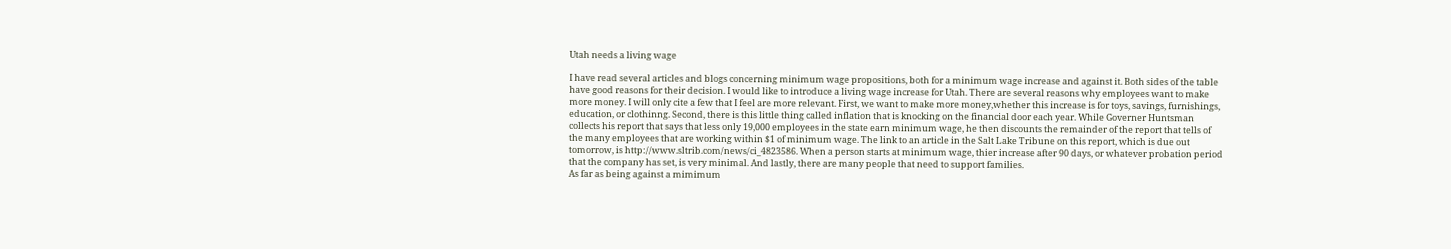Utah needs a living wage

I have read several articles and blogs concerning minimum wage propositions, both for a minimum wage increase and against it. Both sides of the table have good reasons for their decision. I would like to introduce a living wage increase for Utah. There are several reasons why employees want to make more money. I will only cite a few that I feel are more relevant. First, we want to make more money,whether this increase is for toys, savings, furnishings, education, or clothinng. Second, there is this little thing called inflation that is knocking on the financial door each year. While Governer Huntsman collects his report that says that less only 19,000 employees in the state earn minimum wage, he then discounts the remainder of the report that tells of the many employees that are working within $1 of minimum wage. The link to an article in the Salt Lake Tribune on this report, which is due out tomorrow, is http://www.sltrib.com/news/ci_4823586. When a person starts at minimum wage, thier increase after 90 days, or whatever probation period that the company has set, is very minimal. And lastly, there are many people that need to support families.
As far as being against a mimimum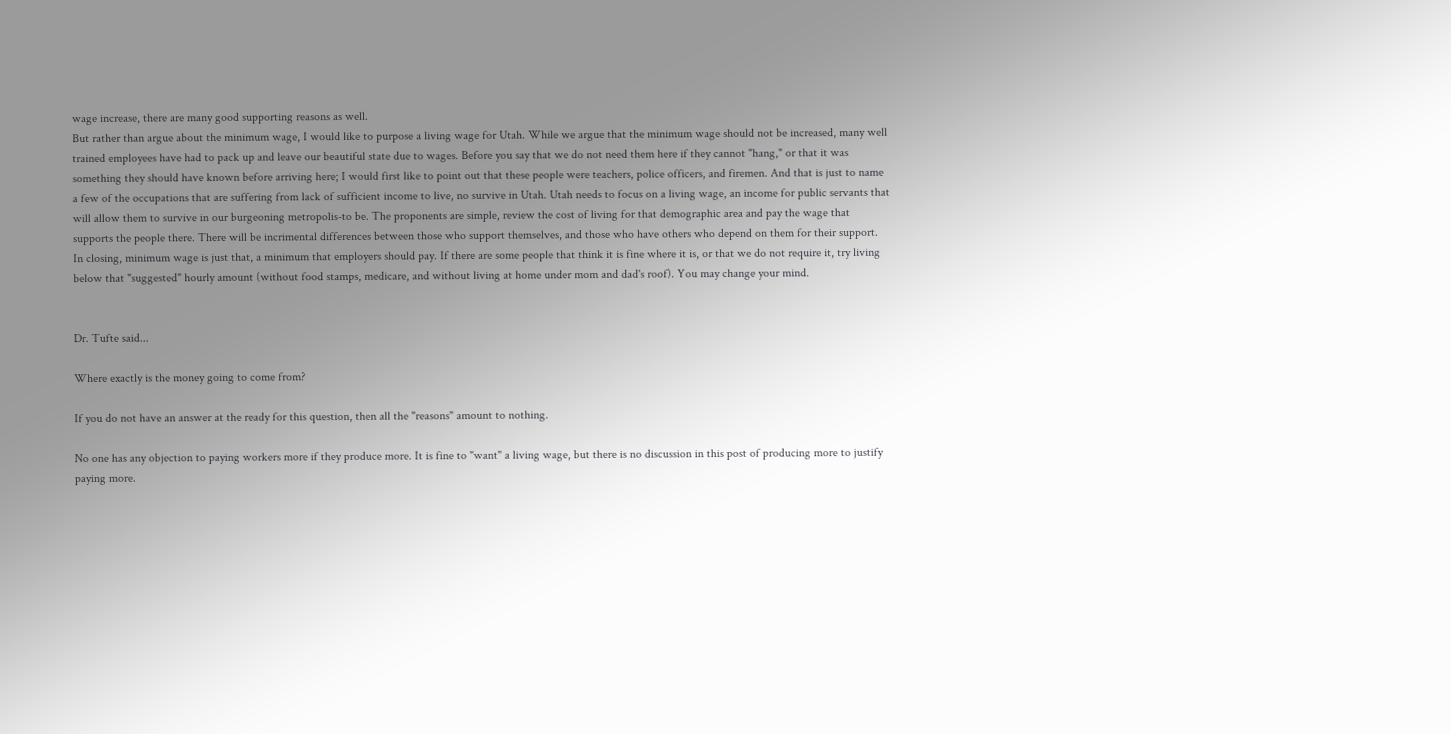wage increase, there are many good supporting reasons as well.
But rather than argue about the minimum wage, I would like to purpose a living wage for Utah. While we argue that the minimum wage should not be increased, many well trained employees have had to pack up and leave our beautiful state due to wages. Before you say that we do not need them here if they cannot "hang," or that it was something they should have known before arriving here; I would first like to point out that these people were teachers, police officers, and firemen. And that is just to name a few of the occupations that are suffering from lack of sufficient income to live, no survive in Utah. Utah needs to focus on a living wage, an income for public servants that will allow them to survive in our burgeoning metropolis-to be. The proponents are simple, review the cost of living for that demographic area and pay the wage that supports the people there. There will be incrimental differences between those who support themselves, and those who have others who depend on them for their support.
In closing, minimum wage is just that, a minimum that employers should pay. If there are some people that think it is fine where it is, or that we do not require it, try living below that "suggested" hourly amount (without food stamps, medicare, and without living at home under mom and dad's roof). You may change your mind.


Dr. Tufte said...

Where exactly is the money going to come from?

If you do not have an answer at the ready for this question, then all the "reasons" amount to nothing.

No one has any objection to paying workers more if they produce more. It is fine to "want" a living wage, but there is no discussion in this post of producing more to justify paying more.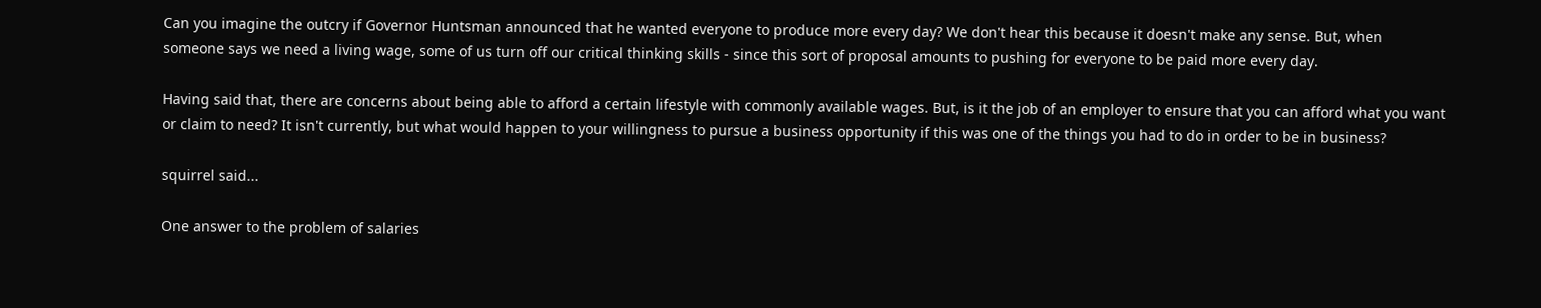Can you imagine the outcry if Governor Huntsman announced that he wanted everyone to produce more every day? We don't hear this because it doesn't make any sense. But, when someone says we need a living wage, some of us turn off our critical thinking skills - since this sort of proposal amounts to pushing for everyone to be paid more every day.

Having said that, there are concerns about being able to afford a certain lifestyle with commonly available wages. But, is it the job of an employer to ensure that you can afford what you want or claim to need? It isn't currently, but what would happen to your willingness to pursue a business opportunity if this was one of the things you had to do in order to be in business?

squirrel said...

One answer to the problem of salaries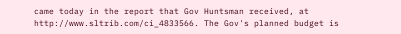came today in the report that Gov Huntsman received, at http://www.sltrib.com/ci_4833566. The Gov's planned budget is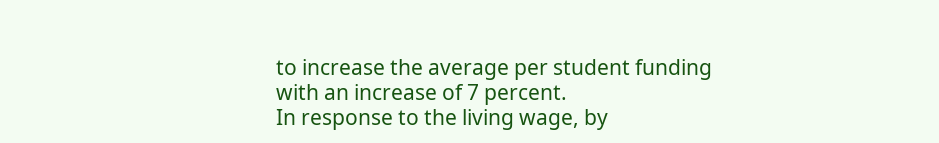to increase the average per student funding with an increase of 7 percent.
In response to the living wage, by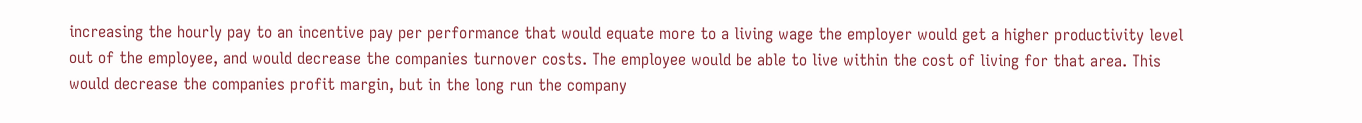increasing the hourly pay to an incentive pay per performance that would equate more to a living wage the employer would get a higher productivity level out of the employee, and would decrease the companies turnover costs. The employee would be able to live within the cost of living for that area. This would decrease the companies profit margin, but in the long run the company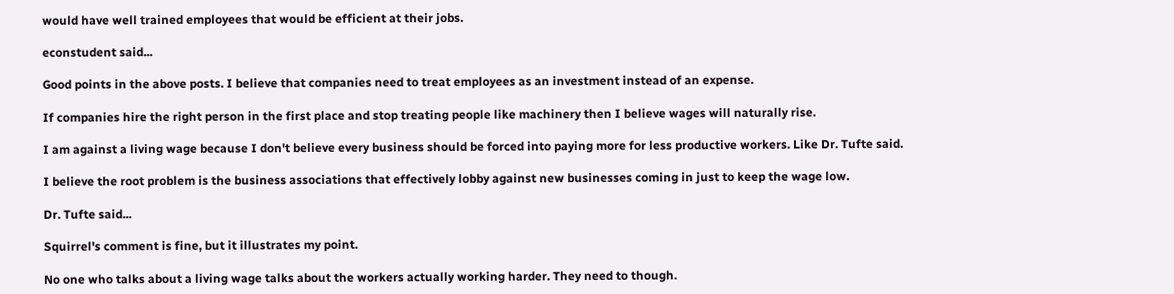would have well trained employees that would be efficient at their jobs.

econstudent said...

Good points in the above posts. I believe that companies need to treat employees as an investment instead of an expense.

If companies hire the right person in the first place and stop treating people like machinery then I believe wages will naturally rise.

I am against a living wage because I don't believe every business should be forced into paying more for less productive workers. Like Dr. Tufte said.

I believe the root problem is the business associations that effectively lobby against new businesses coming in just to keep the wage low.

Dr. Tufte said...

Squirrel's comment is fine, but it illustrates my point.

No one who talks about a living wage talks about the workers actually working harder. They need to though.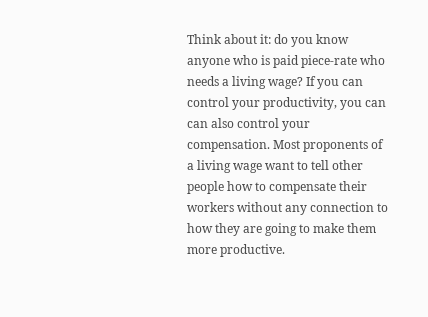Think about it: do you know anyone who is paid piece-rate who needs a living wage? If you can control your productivity, you can can also control your compensation. Most proponents of a living wage want to tell other people how to compensate their workers without any connection to how they are going to make them more productive.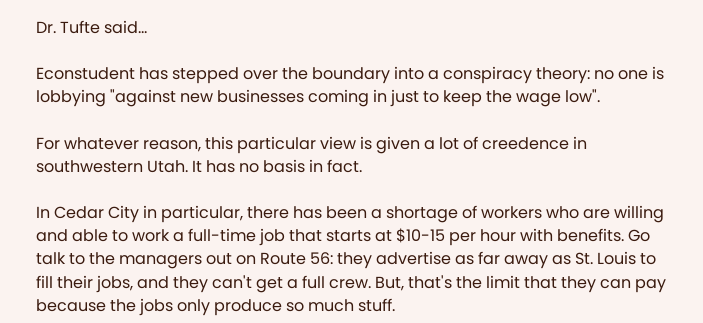Dr. Tufte said...

Econstudent has stepped over the boundary into a conspiracy theory: no one is lobbying "against new businesses coming in just to keep the wage low".

For whatever reason, this particular view is given a lot of creedence in southwestern Utah. It has no basis in fact.

In Cedar City in particular, there has been a shortage of workers who are willing and able to work a full-time job that starts at $10-15 per hour with benefits. Go talk to the managers out on Route 56: they advertise as far away as St. Louis to fill their jobs, and they can't get a full crew. But, that's the limit that they can pay because the jobs only produce so much stuff.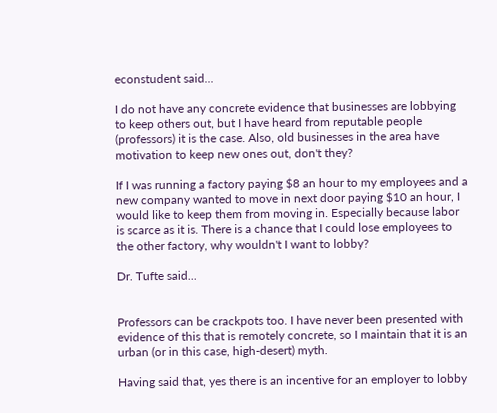econstudent said...

I do not have any concrete evidence that businesses are lobbying to keep others out, but I have heard from reputable people (professors) it is the case. Also, old businesses in the area have motivation to keep new ones out, don't they?

If I was running a factory paying $8 an hour to my employees and a new company wanted to move in next door paying $10 an hour, I would like to keep them from moving in. Especially because labor is scarce as it is. There is a chance that I could lose employees to the other factory, why wouldn't I want to lobby?

Dr. Tufte said...


Professors can be crackpots too. I have never been presented with evidence of this that is remotely concrete, so I maintain that it is an urban (or in this case, high-desert) myth.

Having said that, yes there is an incentive for an employer to lobby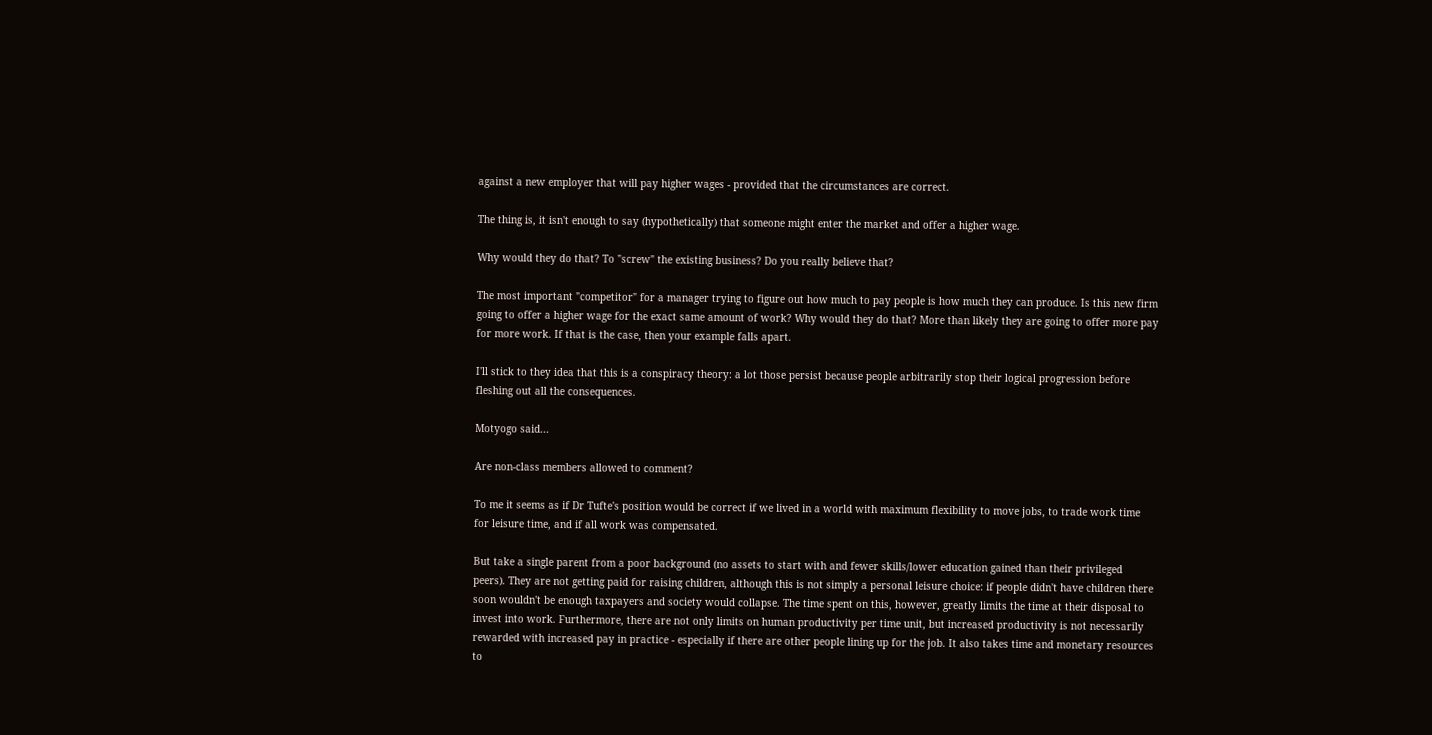against a new employer that will pay higher wages - provided that the circumstances are correct.

The thing is, it isn't enough to say (hypothetically) that someone might enter the market and offer a higher wage.

Why would they do that? To "screw" the existing business? Do you really believe that?

The most important "competitor" for a manager trying to figure out how much to pay people is how much they can produce. Is this new firm going to offer a higher wage for the exact same amount of work? Why would they do that? More than likely they are going to offer more pay for more work. If that is the case, then your example falls apart.

I'll stick to they idea that this is a conspiracy theory: a lot those persist because people arbitrarily stop their logical progression before fleshing out all the consequences.

Motyogo said...

Are non-class members allowed to comment?

To me it seems as if Dr Tufte's position would be correct if we lived in a world with maximum flexibility to move jobs, to trade work time for leisure time, and if all work was compensated.

But take a single parent from a poor background (no assets to start with and fewer skills/lower education gained than their privileged peers). They are not getting paid for raising children, although this is not simply a personal leisure choice: if people didn't have children there soon wouldn't be enough taxpayers and society would collapse. The time spent on this, however, greatly limits the time at their disposal to invest into work. Furthermore, there are not only limits on human productivity per time unit, but increased productivity is not necessarily rewarded with increased pay in practice - especially if there are other people lining up for the job. It also takes time and monetary resources to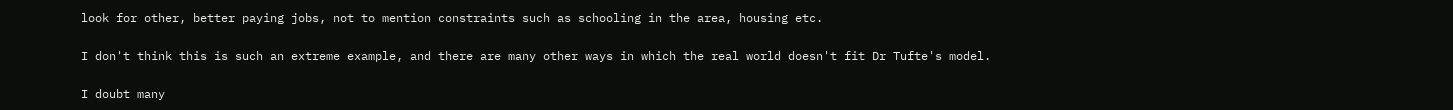look for other, better paying jobs, not to mention constraints such as schooling in the area, housing etc.

I don't think this is such an extreme example, and there are many other ways in which the real world doesn't fit Dr Tufte's model.

I doubt many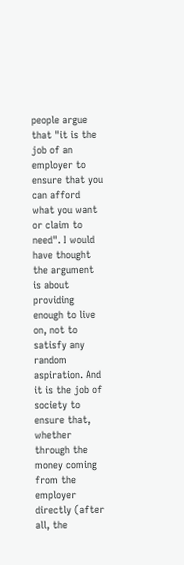people argue that "it is the job of an employer to ensure that you can afford what you want or claim to need". I would have thought the argument is about providing enough to live on, not to satisfy any random aspiration. And it is the job of society to ensure that, whether through the money coming from the employer directly (after all, the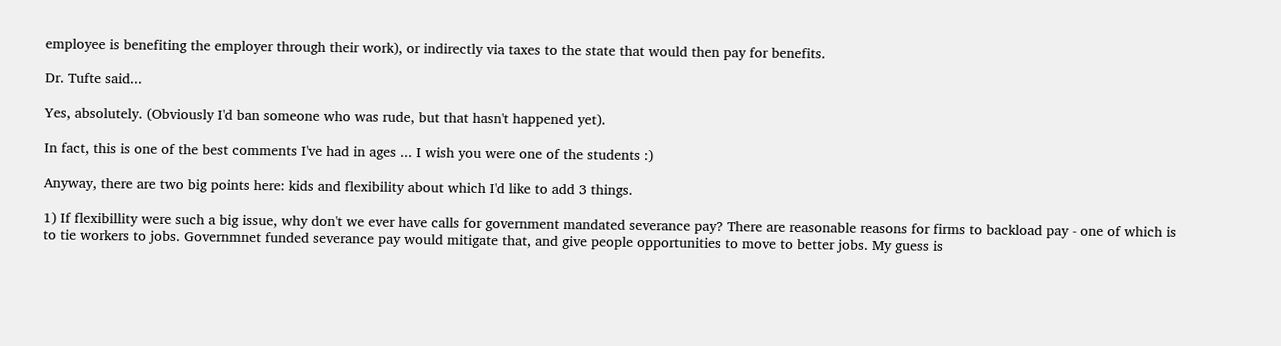employee is benefiting the employer through their work), or indirectly via taxes to the state that would then pay for benefits.

Dr. Tufte said...

Yes, absolutely. (Obviously I'd ban someone who was rude, but that hasn't happened yet).

In fact, this is one of the best comments I've had in ages ... I wish you were one of the students :)

Anyway, there are two big points here: kids and flexibility about which I'd like to add 3 things.

1) If flexibillity were such a big issue, why don't we ever have calls for government mandated severance pay? There are reasonable reasons for firms to backload pay - one of which is to tie workers to jobs. Governmnet funded severance pay would mitigate that, and give people opportunities to move to better jobs. My guess is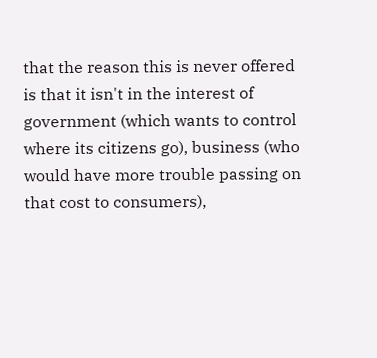that the reason this is never offered is that it isn't in the interest of government (which wants to control where its citizens go), business (who would have more trouble passing on that cost to consumers),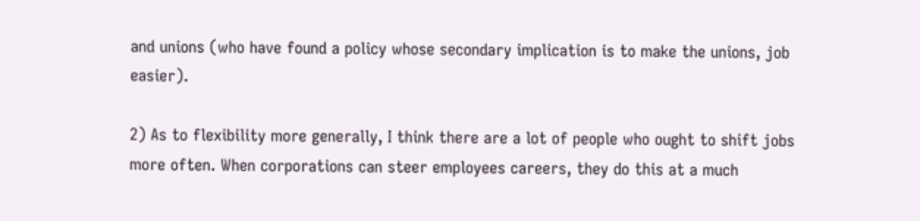and unions (who have found a policy whose secondary implication is to make the unions, job easier).

2) As to flexibility more generally, I think there are a lot of people who ought to shift jobs more often. When corporations can steer employees careers, they do this at a much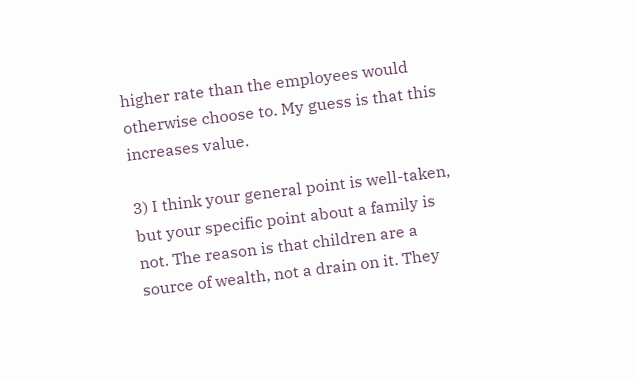higher rate than the employees would otherwise choose to. My guess is that this increases value.

3) I think your general point is well-taken, but your specific point about a family is not. The reason is that children are a source of wealth, not a drain on it. They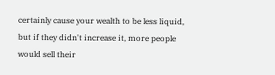certainly cause your wealth to be less liquid, but if they didn't increase it, more people would sell their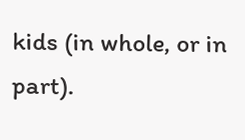kids (in whole, or in part).